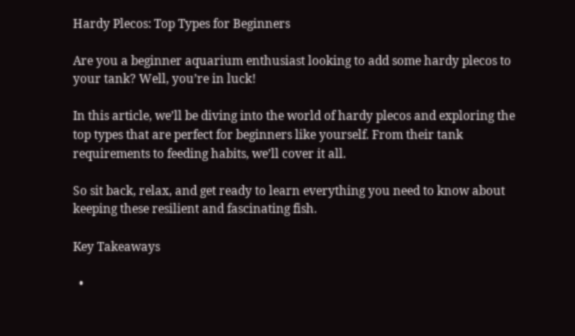Hardy Plecos: Top Types for Beginners

Are you a beginner aquarium enthusiast looking to add some hardy plecos to your tank? Well, you’re in luck!

In this article, we’ll be diving into the world of hardy plecos and exploring the top types that are perfect for beginners like yourself. From their tank requirements to feeding habits, we’ll cover it all.

So sit back, relax, and get ready to learn everything you need to know about keeping these resilient and fascinating fish.

Key Takeaways

  •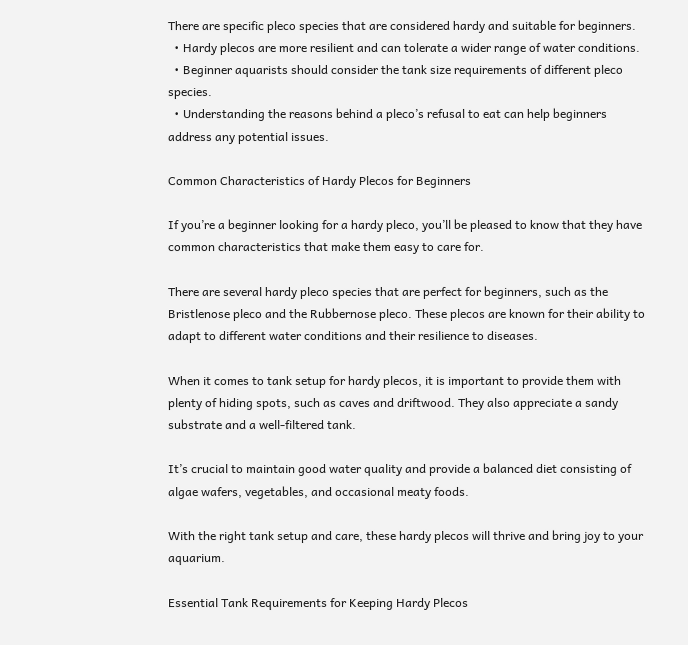There are specific pleco species that are considered hardy and suitable for beginners.
  • Hardy plecos are more resilient and can tolerate a wider range of water conditions.
  • Beginner aquarists should consider the tank size requirements of different pleco species.
  • Understanding the reasons behind a pleco’s refusal to eat can help beginners address any potential issues.

Common Characteristics of Hardy Plecos for Beginners

If you’re a beginner looking for a hardy pleco, you’ll be pleased to know that they have common characteristics that make them easy to care for.

There are several hardy pleco species that are perfect for beginners, such as the Bristlenose pleco and the Rubbernose pleco. These plecos are known for their ability to adapt to different water conditions and their resilience to diseases.

When it comes to tank setup for hardy plecos, it is important to provide them with plenty of hiding spots, such as caves and driftwood. They also appreciate a sandy substrate and a well-filtered tank.

It’s crucial to maintain good water quality and provide a balanced diet consisting of algae wafers, vegetables, and occasional meaty foods.

With the right tank setup and care, these hardy plecos will thrive and bring joy to your aquarium.

Essential Tank Requirements for Keeping Hardy Plecos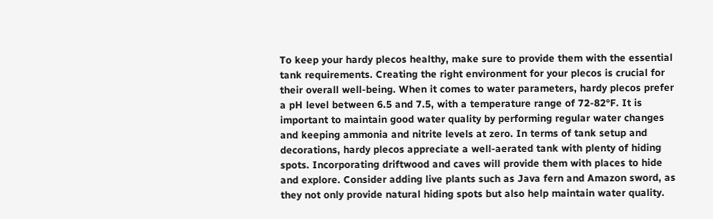To keep your hardy plecos healthy, make sure to provide them with the essential tank requirements. Creating the right environment for your plecos is crucial for their overall well-being. When it comes to water parameters, hardy plecos prefer a pH level between 6.5 and 7.5, with a temperature range of 72-82°F. It is important to maintain good water quality by performing regular water changes and keeping ammonia and nitrite levels at zero. In terms of tank setup and decorations, hardy plecos appreciate a well-aerated tank with plenty of hiding spots. Incorporating driftwood and caves will provide them with places to hide and explore. Consider adding live plants such as Java fern and Amazon sword, as they not only provide natural hiding spots but also help maintain water quality.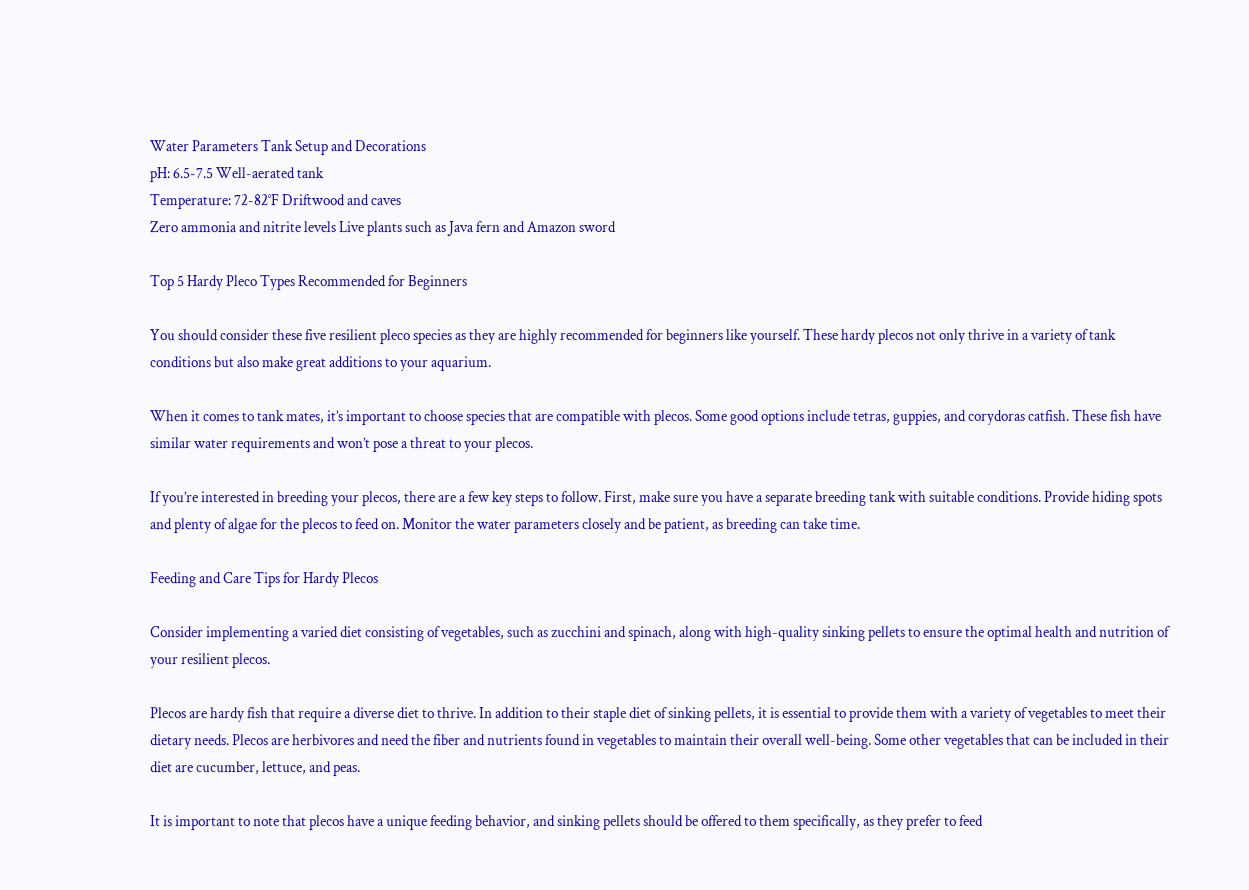Water Parameters Tank Setup and Decorations
pH: 6.5-7.5 Well-aerated tank
Temperature: 72-82°F Driftwood and caves
Zero ammonia and nitrite levels Live plants such as Java fern and Amazon sword

Top 5 Hardy Pleco Types Recommended for Beginners

You should consider these five resilient pleco species as they are highly recommended for beginners like yourself. These hardy plecos not only thrive in a variety of tank conditions but also make great additions to your aquarium.

When it comes to tank mates, it’s important to choose species that are compatible with plecos. Some good options include tetras, guppies, and corydoras catfish. These fish have similar water requirements and won’t pose a threat to your plecos.

If you’re interested in breeding your plecos, there are a few key steps to follow. First, make sure you have a separate breeding tank with suitable conditions. Provide hiding spots and plenty of algae for the plecos to feed on. Monitor the water parameters closely and be patient, as breeding can take time.

Feeding and Care Tips for Hardy Plecos

Consider implementing a varied diet consisting of vegetables, such as zucchini and spinach, along with high-quality sinking pellets to ensure the optimal health and nutrition of your resilient plecos.

Plecos are hardy fish that require a diverse diet to thrive. In addition to their staple diet of sinking pellets, it is essential to provide them with a variety of vegetables to meet their dietary needs. Plecos are herbivores and need the fiber and nutrients found in vegetables to maintain their overall well-being. Some other vegetables that can be included in their diet are cucumber, lettuce, and peas.

It is important to note that plecos have a unique feeding behavior, and sinking pellets should be offered to them specifically, as they prefer to feed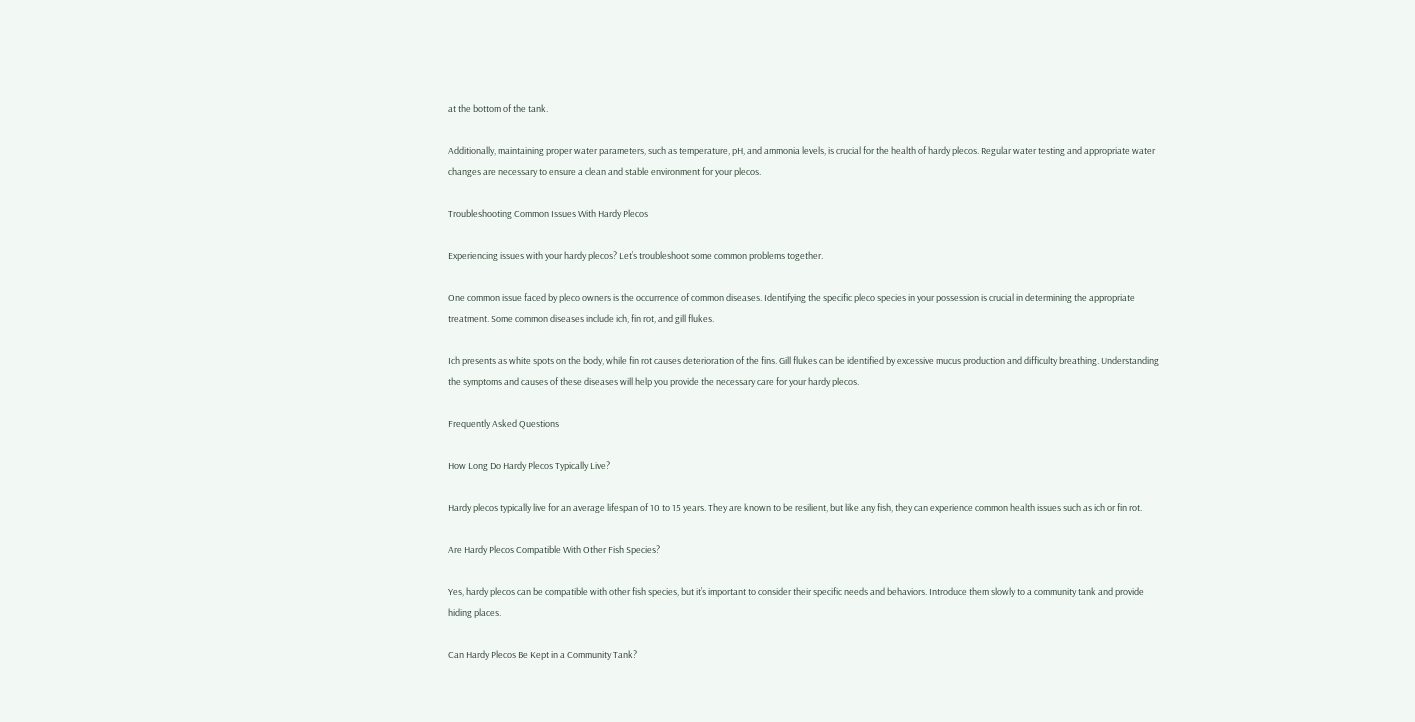at the bottom of the tank.

Additionally, maintaining proper water parameters, such as temperature, pH, and ammonia levels, is crucial for the health of hardy plecos. Regular water testing and appropriate water changes are necessary to ensure a clean and stable environment for your plecos.

Troubleshooting Common Issues With Hardy Plecos

Experiencing issues with your hardy plecos? Let’s troubleshoot some common problems together.

One common issue faced by pleco owners is the occurrence of common diseases. Identifying the specific pleco species in your possession is crucial in determining the appropriate treatment. Some common diseases include ich, fin rot, and gill flukes.

Ich presents as white spots on the body, while fin rot causes deterioration of the fins. Gill flukes can be identified by excessive mucus production and difficulty breathing. Understanding the symptoms and causes of these diseases will help you provide the necessary care for your hardy plecos.

Frequently Asked Questions

How Long Do Hardy Plecos Typically Live?

Hardy plecos typically live for an average lifespan of 10 to 15 years. They are known to be resilient, but like any fish, they can experience common health issues such as ich or fin rot.

Are Hardy Plecos Compatible With Other Fish Species?

Yes, hardy plecos can be compatible with other fish species, but it’s important to consider their specific needs and behaviors. Introduce them slowly to a community tank and provide hiding places.

Can Hardy Plecos Be Kept in a Community Tank?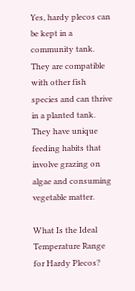Yes, hardy plecos can be kept in a community tank. They are compatible with other fish species and can thrive in a planted tank. They have unique feeding habits that involve grazing on algae and consuming vegetable matter.

What Is the Ideal Temperature Range for Hardy Plecos?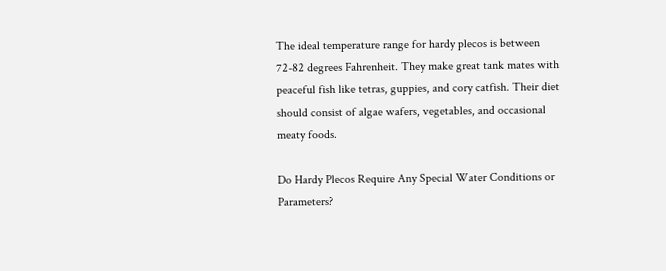The ideal temperature range for hardy plecos is between 72-82 degrees Fahrenheit. They make great tank mates with peaceful fish like tetras, guppies, and cory catfish. Their diet should consist of algae wafers, vegetables, and occasional meaty foods.

Do Hardy Plecos Require Any Special Water Conditions or Parameters?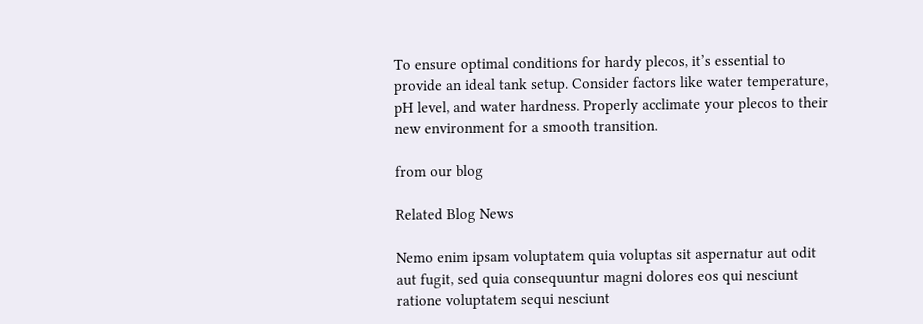To ensure optimal conditions for hardy plecos, it’s essential to provide an ideal tank setup. Consider factors like water temperature, pH level, and water hardness. Properly acclimate your plecos to their new environment for a smooth transition.

from our blog

Related Blog News

Nemo enim ipsam voluptatem quia voluptas sit aspernatur aut odit aut fugit, sed quia consequuntur magni dolores eos qui nesciunt ratione voluptatem sequi nesciunt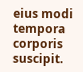eius modi tempora corporis suscipit.